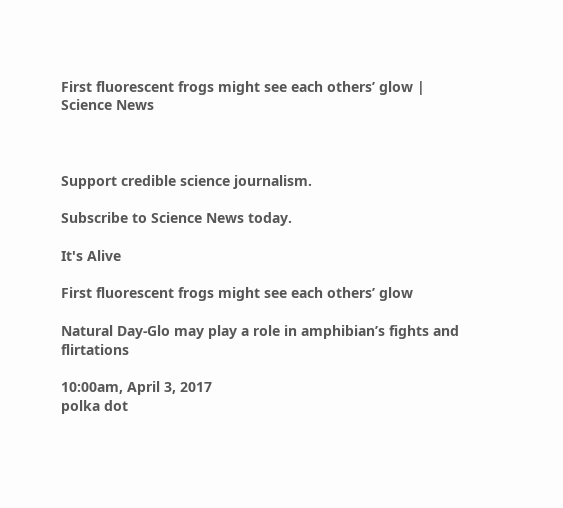First fluorescent frogs might see each others’ glow | Science News



Support credible science journalism.

Subscribe to Science News today.

It's Alive

First fluorescent frogs might see each others’ glow

Natural Day-Glo may play a role in amphibian’s fights and flirtations

10:00am, April 3, 2017
polka dot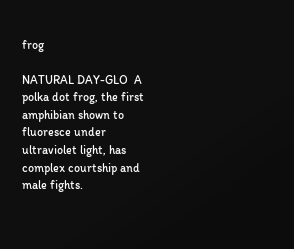frog

NATURAL DAY-GLO  A polka dot frog, the first amphibian shown to fluoresce under ultraviolet light, has complex courtship and male fights.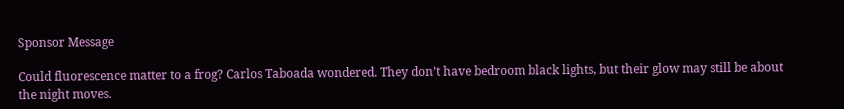Sponsor Message

Could fluorescence matter to a frog? Carlos Taboada wondered. They don’t have bedroom black lights, but their glow may still be about the night moves.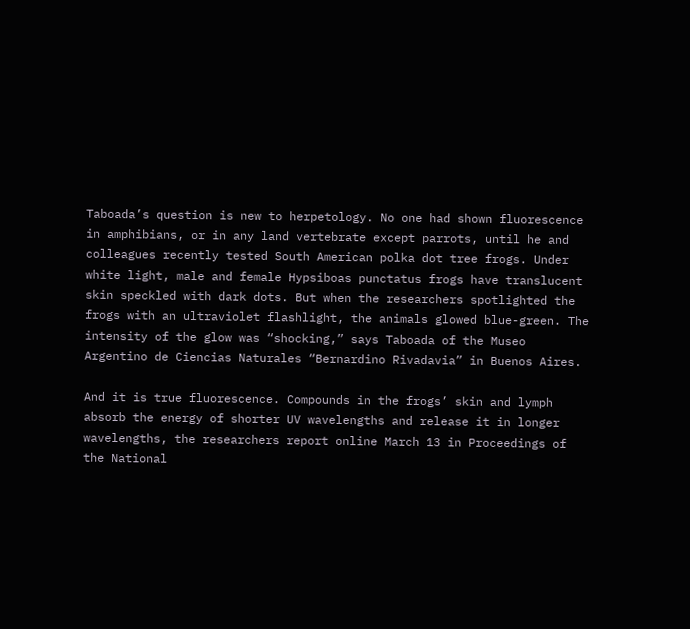Taboada’s question is new to herpetology. No one had shown fluorescence in amphibians, or in any land vertebrate except parrots, until he and colleagues recently tested South American polka dot tree frogs. Under white light, male and female Hypsiboas punctatus frogs have translucent skin speckled with dark dots. But when the researchers spotlighted the frogs with an ultraviolet flashlight, the animals glowed blue-green. The intensity of the glow was “shocking,” says Taboada of the Museo Argentino de Ciencias Naturales “Bernardino Rivadavia” in Buenos Aires.

And it is true fluorescence. Compounds in the frogs’ skin and lymph absorb the energy of shorter UV wavelengths and release it in longer wavelengths, the researchers report online March 13 in Proceedings of the National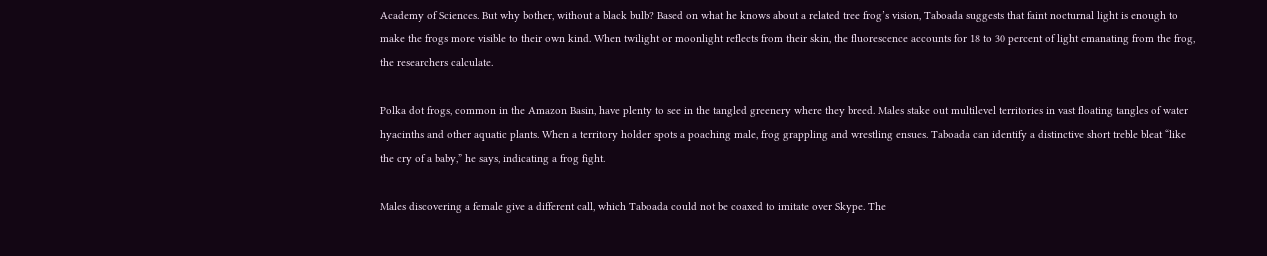Academy of Sciences. But why bother, without a black bulb? Based on what he knows about a related tree frog’s vision, Taboada suggests that faint nocturnal light is enough to make the frogs more visible to their own kind. When twilight or moonlight reflects from their skin, the fluorescence accounts for 18 to 30 percent of light emanating from the frog, the researchers calculate.

Polka dot frogs, common in the Amazon Basin, have plenty to see in the tangled greenery where they breed. Males stake out multilevel territories in vast floating tangles of water hyacinths and other aquatic plants. When a territory holder spots a poaching male, frog grappling and wrestling ensues. Taboada can identify a distinctive short treble bleat “like the cry of a baby,” he says, indicating a frog fight.

Males discovering a female give a different call, which Taboada could not be coaxed to imitate over Skype. The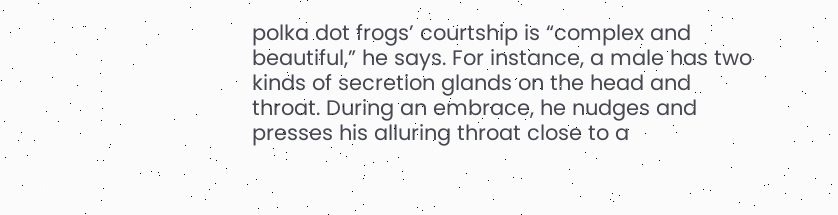polka dot frogs’ courtship is “complex and beautiful,” he says. For instance, a male has two kinds of secretion glands on the head and throat. During an embrace, he nudges and presses his alluring throat close to a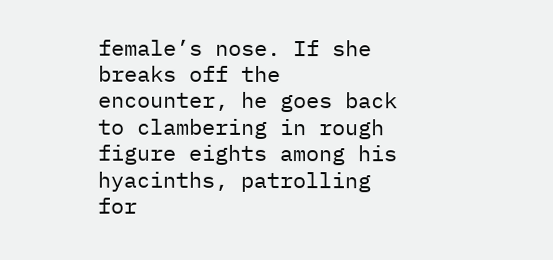female’s nose. If she breaks off the encounter, he goes back to clambering in rough figure eights among his hyacinths, patrolling for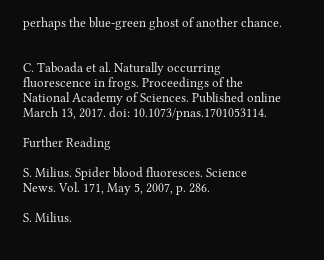perhaps the blue-green ghost of another chance.


C. Taboada et al. Naturally occurring fluorescence in frogs. Proceedings of the National Academy of Sciences. Published online March 13, 2017. doi: 10.1073/pnas.1701053114.

Further Reading

S. Milius. Spider blood fluoresces. Science News. Vol. 171, May 5, 2007, p. 286.

S. Milius.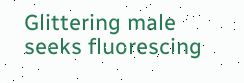Glittering male seeks fluorescing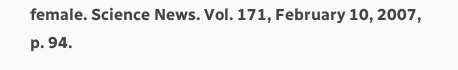female. Science News. Vol. 171, February 10, 2007, p. 94.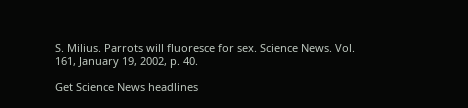S. Milius. Parrots will fluoresce for sex. Science News. Vol. 161, January 19, 2002, p. 40.

Get Science News headlines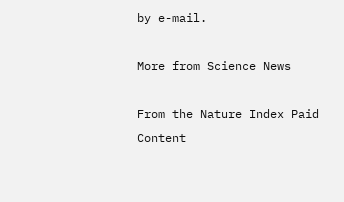by e-mail.

More from Science News

From the Nature Index Paid Content